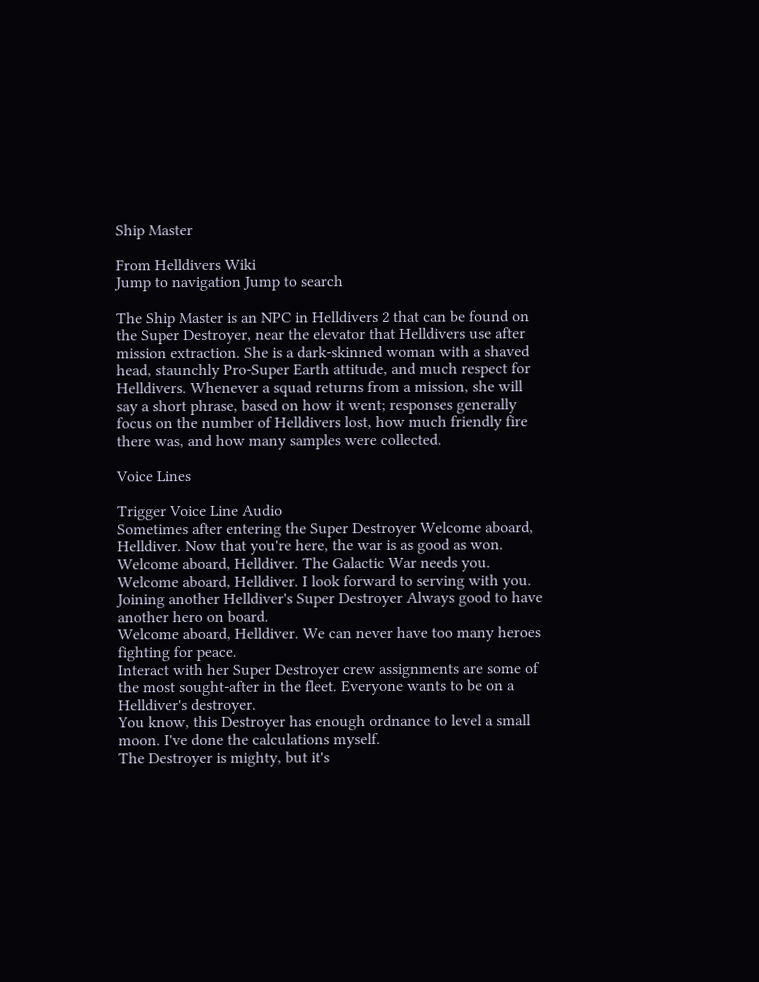Ship Master

From Helldivers Wiki
Jump to navigation Jump to search

The Ship Master is an NPC in Helldivers 2 that can be found on the Super Destroyer, near the elevator that Helldivers use after mission extraction. She is a dark-skinned woman with a shaved head, staunchly Pro-Super Earth attitude, and much respect for Helldivers. Whenever a squad returns from a mission, she will say a short phrase, based on how it went; responses generally focus on the number of Helldivers lost, how much friendly fire there was, and how many samples were collected.

Voice Lines

Trigger Voice Line Audio
Sometimes after entering the Super Destroyer Welcome aboard, Helldiver. Now that you're here, the war is as good as won.
Welcome aboard, Helldiver. The Galactic War needs you.
Welcome aboard, Helldiver. I look forward to serving with you.
Joining another Helldiver's Super Destroyer Always good to have another hero on board.
Welcome aboard, Helldiver. We can never have too many heroes fighting for peace.
Interact with her Super Destroyer crew assignments are some of the most sought-after in the fleet. Everyone wants to be on a Helldiver's destroyer.
You know, this Destroyer has enough ordnance to level a small moon. I've done the calculations myself.
The Destroyer is mighty, but it's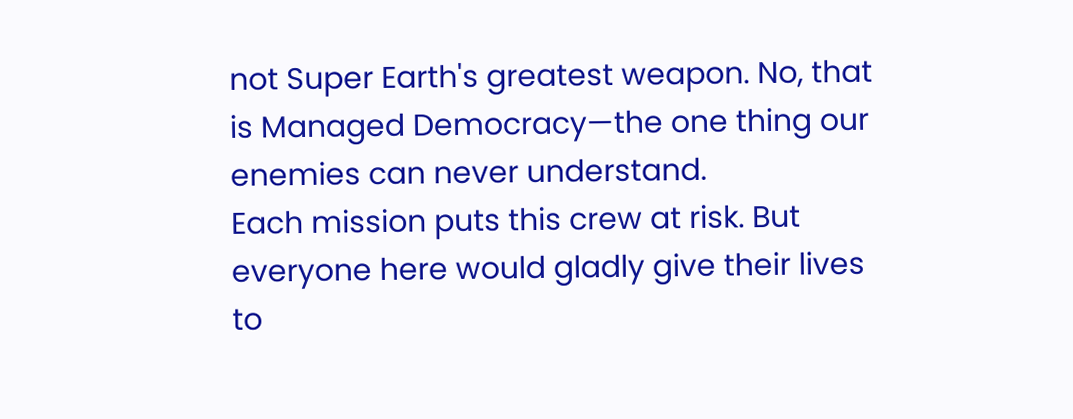not Super Earth's greatest weapon. No, that is Managed Democracy—the one thing our enemies can never understand.
Each mission puts this crew at risk. But everyone here would gladly give their lives to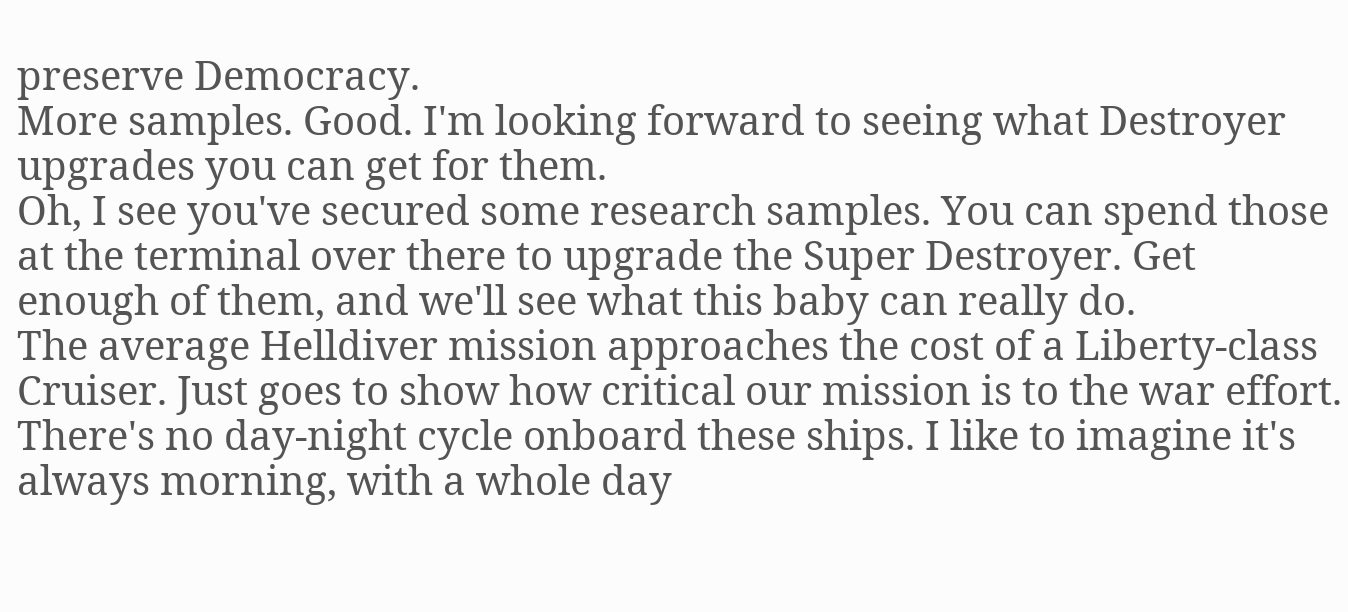preserve Democracy.
More samples. Good. I'm looking forward to seeing what Destroyer upgrades you can get for them.
Oh, I see you've secured some research samples. You can spend those at the terminal over there to upgrade the Super Destroyer. Get enough of them, and we'll see what this baby can really do.
The average Helldiver mission approaches the cost of a Liberty-class Cruiser. Just goes to show how critical our mission is to the war effort.
There's no day-night cycle onboard these ships. I like to imagine it's always morning, with a whole day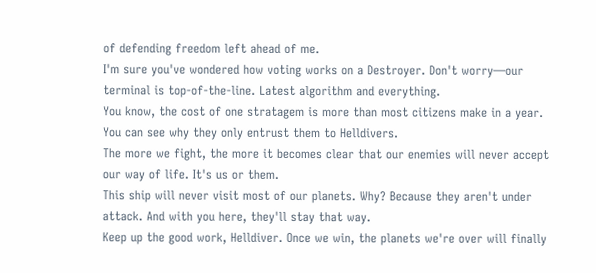of defending freedom left ahead of me.
I'm sure you've wondered how voting works on a Destroyer. Don't worry—our terminal is top-of-the-line. Latest algorithm and everything.
You know, the cost of one stratagem is more than most citizens make in a year. You can see why they only entrust them to Helldivers.
The more we fight, the more it becomes clear that our enemies will never accept our way of life. It's us or them.
This ship will never visit most of our planets. Why? Because they aren't under attack. And with you here, they'll stay that way.
Keep up the good work, Helldiver. Once we win, the planets we're over will finally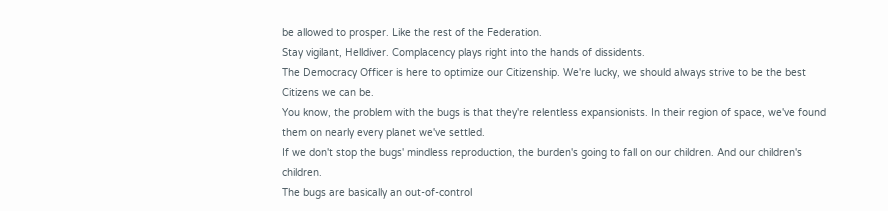be allowed to prosper. Like the rest of the Federation.
Stay vigilant, Helldiver. Complacency plays right into the hands of dissidents.
The Democracy Officer is here to optimize our Citizenship. We're lucky, we should always strive to be the best Citizens we can be.
You know, the problem with the bugs is that they're relentless expansionists. In their region of space, we've found them on nearly every planet we've settled.
If we don't stop the bugs' mindless reproduction, the burden's going to fall on our children. And our children's children.
The bugs are basically an out-of-control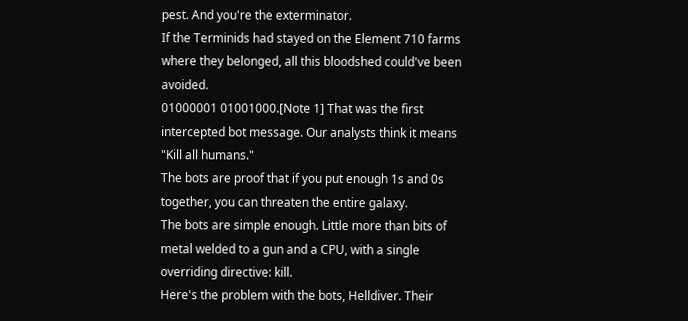pest. And you're the exterminator.
If the Terminids had stayed on the Element 710 farms where they belonged, all this bloodshed could've been avoided.
01000001 01001000.[Note 1] That was the first intercepted bot message. Our analysts think it means "Kill all humans."
The bots are proof that if you put enough 1s and 0s together, you can threaten the entire galaxy.
The bots are simple enough. Little more than bits of metal welded to a gun and a CPU, with a single overriding directive: kill.
Here's the problem with the bots, Helldiver. Their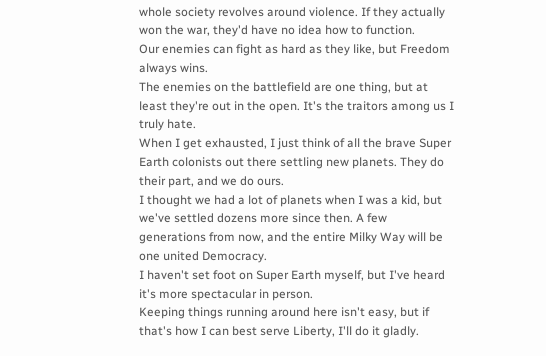whole society revolves around violence. If they actually won the war, they'd have no idea how to function.
Our enemies can fight as hard as they like, but Freedom always wins.
The enemies on the battlefield are one thing, but at least they're out in the open. It's the traitors among us I truly hate.
When I get exhausted, I just think of all the brave Super Earth colonists out there settling new planets. They do their part, and we do ours.
I thought we had a lot of planets when I was a kid, but we've settled dozens more since then. A few generations from now, and the entire Milky Way will be one united Democracy.
I haven't set foot on Super Earth myself, but I've heard it's more spectacular in person.
Keeping things running around here isn't easy, but if that's how I can best serve Liberty, I'll do it gladly.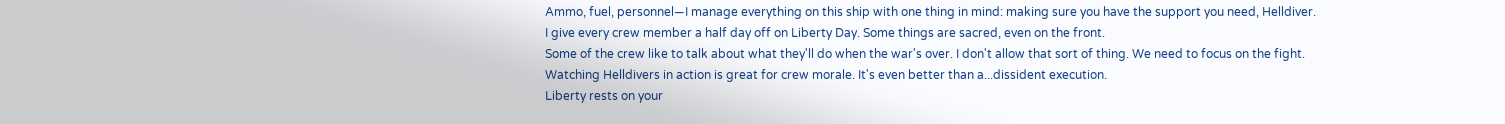Ammo, fuel, personnel—I manage everything on this ship with one thing in mind: making sure you have the support you need, Helldiver.
I give every crew member a half day off on Liberty Day. Some things are sacred, even on the front.
Some of the crew like to talk about what they'll do when the war's over. I don't allow that sort of thing. We need to focus on the fight.
Watching Helldivers in action is great for crew morale. It's even better than a...dissident execution.
Liberty rests on your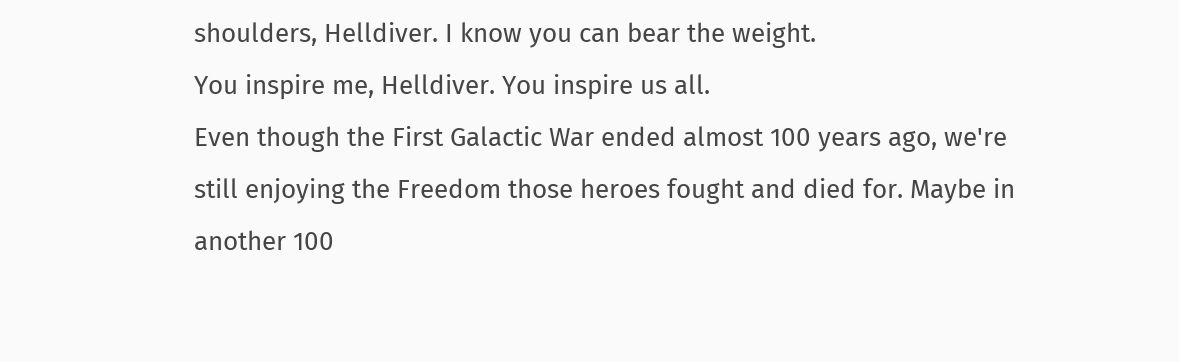shoulders, Helldiver. I know you can bear the weight.
You inspire me, Helldiver. You inspire us all.
Even though the First Galactic War ended almost 100 years ago, we're still enjoying the Freedom those heroes fought and died for. Maybe in another 100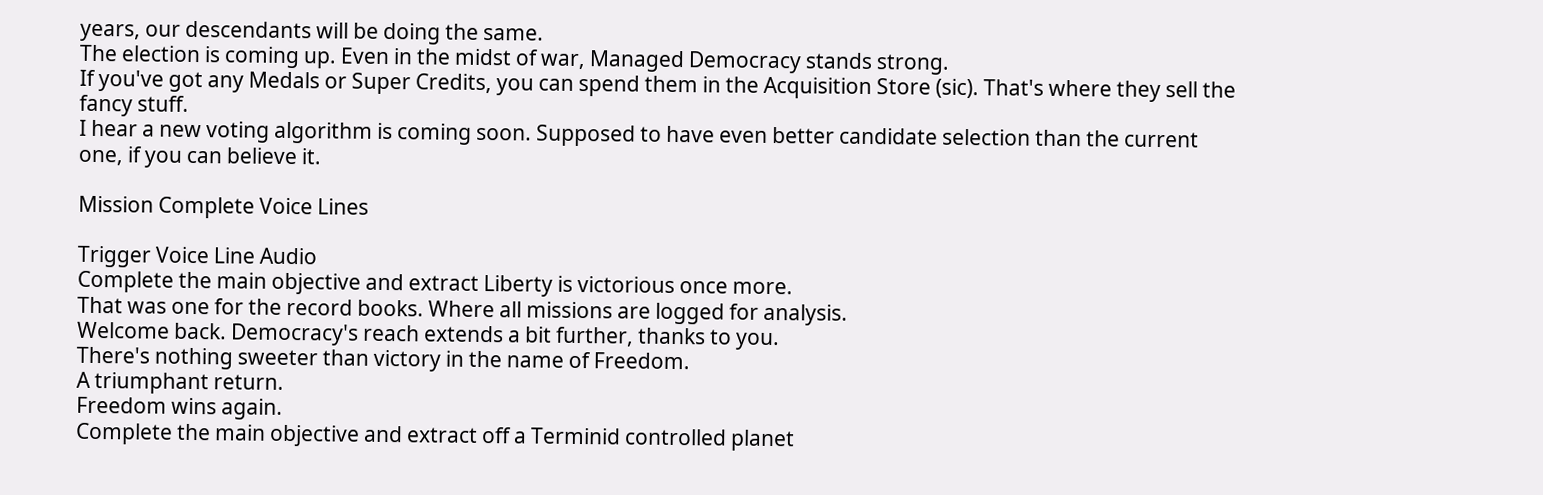years, our descendants will be doing the same.
The election is coming up. Even in the midst of war, Managed Democracy stands strong.
If you've got any Medals or Super Credits, you can spend them in the Acquisition Store (sic). That's where they sell the fancy stuff.
I hear a new voting algorithm is coming soon. Supposed to have even better candidate selection than the current one, if you can believe it.

Mission Complete Voice Lines

Trigger Voice Line Audio
Complete the main objective and extract Liberty is victorious once more.
That was one for the record books. Where all missions are logged for analysis.
Welcome back. Democracy's reach extends a bit further, thanks to you.
There's nothing sweeter than victory in the name of Freedom.
A triumphant return.
Freedom wins again.
Complete the main objective and extract off a Terminid controlled planet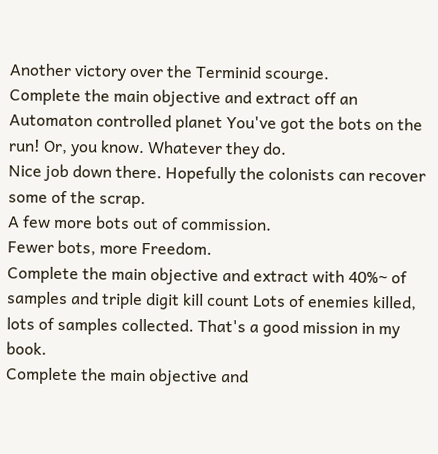Another victory over the Terminid scourge.
Complete the main objective and extract off an Automaton controlled planet You've got the bots on the run! Or, you know. Whatever they do.
Nice job down there. Hopefully the colonists can recover some of the scrap.
A few more bots out of commission.
Fewer bots, more Freedom.
Complete the main objective and extract with 40%~ of samples and triple digit kill count Lots of enemies killed, lots of samples collected. That's a good mission in my book.
Complete the main objective and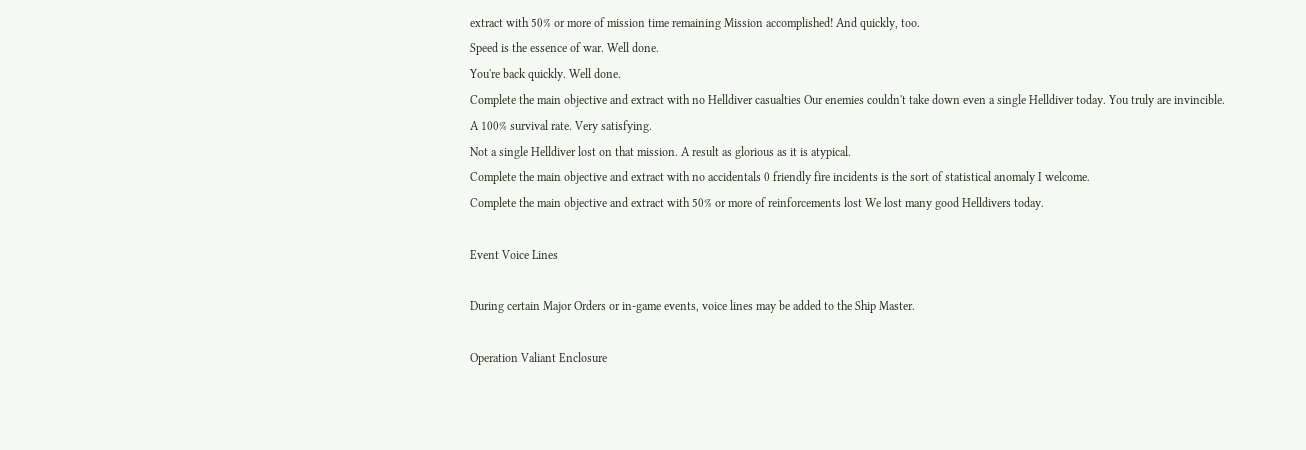extract with 50% or more of mission time remaining Mission accomplished! And quickly, too.
Speed is the essence of war. Well done.
You're back quickly. Well done.
Complete the main objective and extract with no Helldiver casualties Our enemies couldn't take down even a single Helldiver today. You truly are invincible.
A 100% survival rate. Very satisfying.
Not a single Helldiver lost on that mission. A result as glorious as it is atypical.
Complete the main objective and extract with no accidentals 0 friendly fire incidents is the sort of statistical anomaly I welcome.
Complete the main objective and extract with 50% or more of reinforcements lost We lost many good Helldivers today.

Event Voice Lines

During certain Major Orders or in-game events, voice lines may be added to the Ship Master.

Operation Valiant Enclosure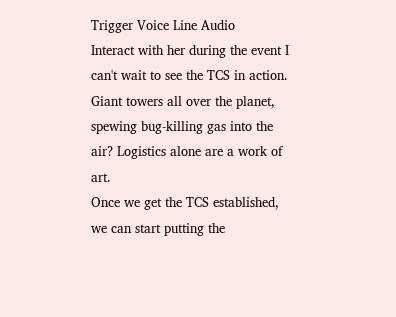Trigger Voice Line Audio
Interact with her during the event I can't wait to see the TCS in action. Giant towers all over the planet, spewing bug-killing gas into the air? Logistics alone are a work of art.
Once we get the TCS established, we can start putting the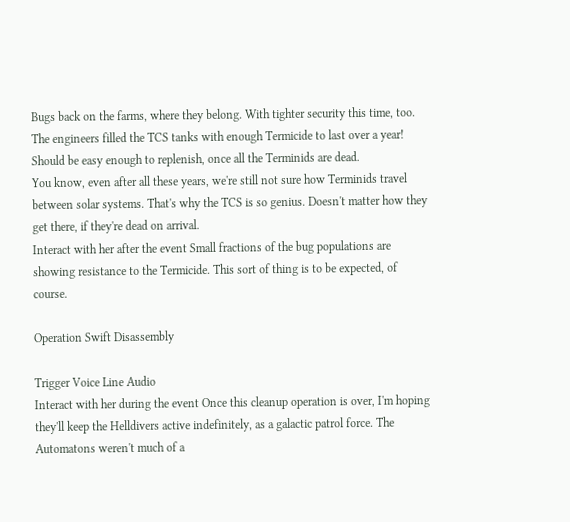Bugs back on the farms, where they belong. With tighter security this time, too.
The engineers filled the TCS tanks with enough Termicide to last over a year! Should be easy enough to replenish, once all the Terminids are dead.
You know, even after all these years, we're still not sure how Terminids travel between solar systems. That's why the TCS is so genius. Doesn't matter how they get there, if they're dead on arrival.
Interact with her after the event Small fractions of the bug populations are showing resistance to the Termicide. This sort of thing is to be expected, of course.

Operation Swift Disassembly

Trigger Voice Line Audio
Interact with her during the event Once this cleanup operation is over, I'm hoping they'll keep the Helldivers active indefinitely, as a galactic patrol force. The Automatons weren't much of a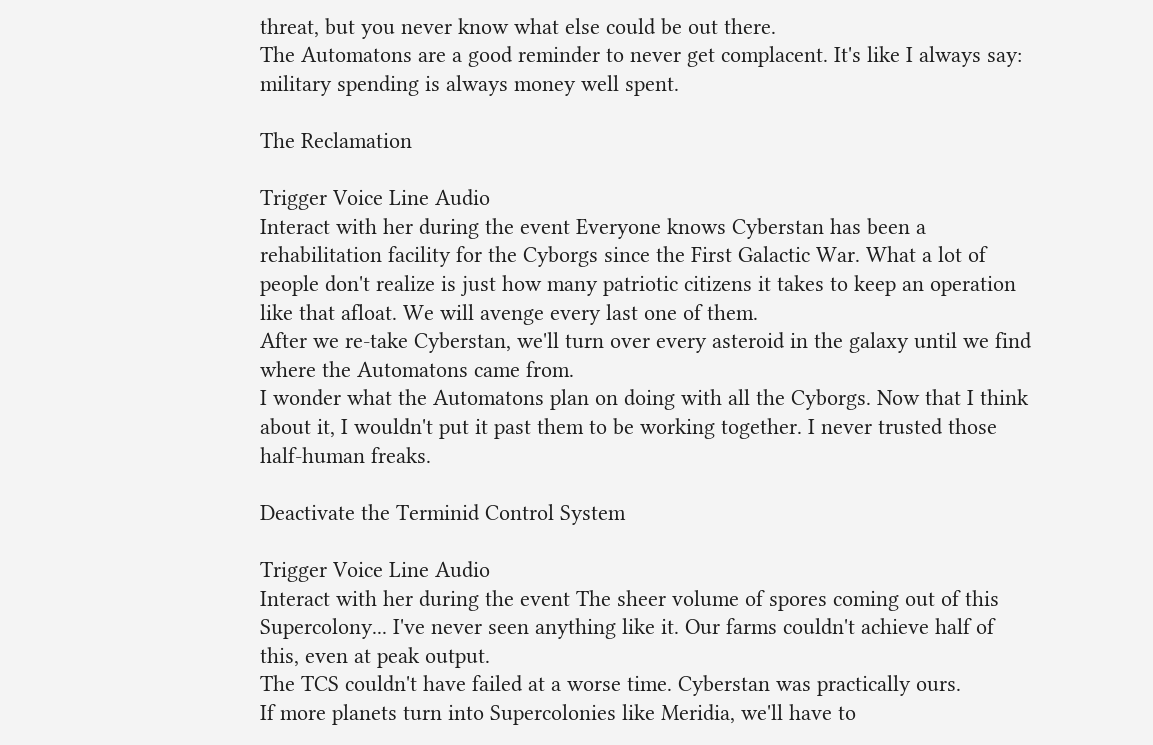threat, but you never know what else could be out there.
The Automatons are a good reminder to never get complacent. It's like I always say: military spending is always money well spent.

The Reclamation

Trigger Voice Line Audio
Interact with her during the event Everyone knows Cyberstan has been a rehabilitation facility for the Cyborgs since the First Galactic War. What a lot of people don't realize is just how many patriotic citizens it takes to keep an operation like that afloat. We will avenge every last one of them.
After we re-take Cyberstan, we'll turn over every asteroid in the galaxy until we find where the Automatons came from.
I wonder what the Automatons plan on doing with all the Cyborgs. Now that I think about it, I wouldn't put it past them to be working together. I never trusted those half-human freaks.

Deactivate the Terminid Control System

Trigger Voice Line Audio
Interact with her during the event The sheer volume of spores coming out of this Supercolony... I've never seen anything like it. Our farms couldn't achieve half of this, even at peak output.
The TCS couldn't have failed at a worse time. Cyberstan was practically ours.
If more planets turn into Supercolonies like Meridia, we'll have to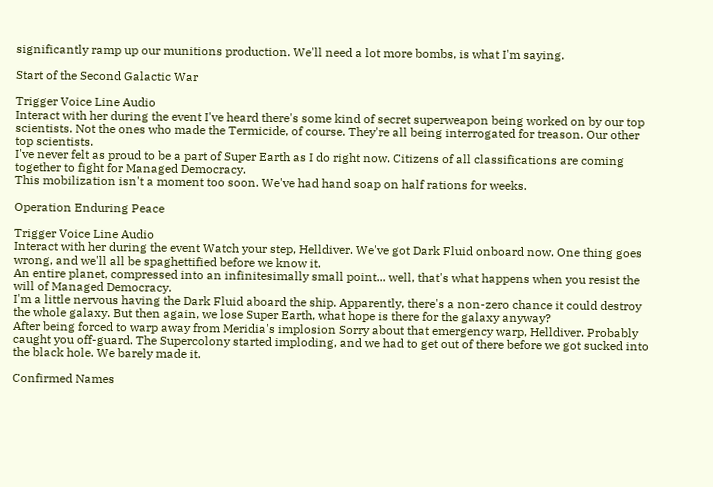significantly ramp up our munitions production. We'll need a lot more bombs, is what I'm saying.

Start of the Second Galactic War

Trigger Voice Line Audio
Interact with her during the event I've heard there's some kind of secret superweapon being worked on by our top scientists. Not the ones who made the Termicide, of course. They're all being interrogated for treason. Our other top scientists.
I've never felt as proud to be a part of Super Earth as I do right now. Citizens of all classifications are coming together to fight for Managed Democracy.
This mobilization isn't a moment too soon. We've had hand soap on half rations for weeks.

Operation Enduring Peace

Trigger Voice Line Audio
Interact with her during the event Watch your step, Helldiver. We've got Dark Fluid onboard now. One thing goes wrong, and we'll all be spaghettified before we know it.
An entire planet, compressed into an infinitesimally small point... well, that's what happens when you resist the will of Managed Democracy.
I'm a little nervous having the Dark Fluid aboard the ship. Apparently, there's a non-zero chance it could destroy the whole galaxy. But then again, we lose Super Earth, what hope is there for the galaxy anyway?
After being forced to warp away from Meridia's implosion Sorry about that emergency warp, Helldiver. Probably caught you off-guard. The Supercolony started imploding, and we had to get out of there before we got sucked into the black hole. We barely made it.

Confirmed Names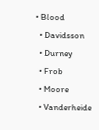• Blood
  • Davidsson
  • Durney
  • Frob
  • Moore
  • Vanderheide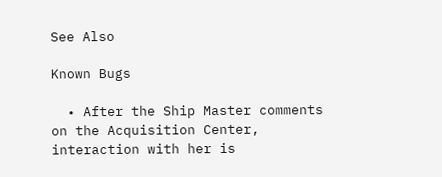See Also

Known Bugs

  • After the Ship Master comments on the Acquisition Center, interaction with her is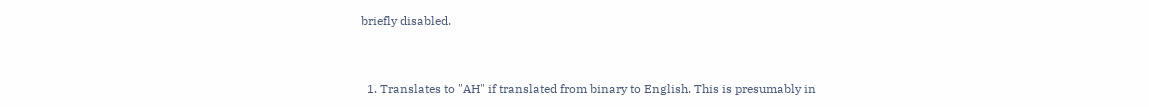briefly disabled.


  1. Translates to "AH" if translated from binary to English. This is presumably in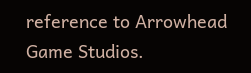reference to Arrowhead Game Studios.